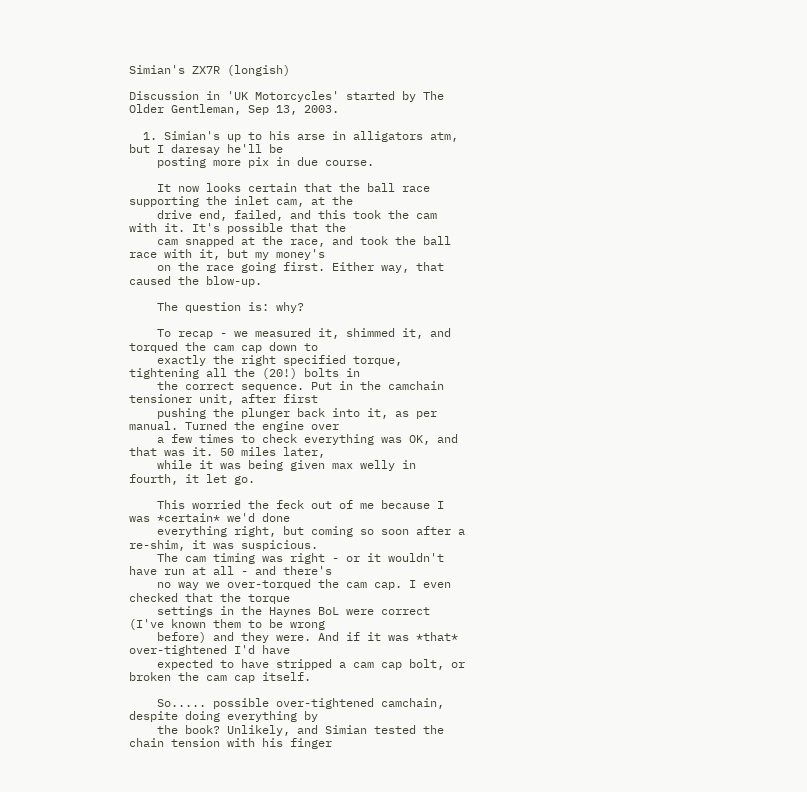Simian's ZX7R (longish)

Discussion in 'UK Motorcycles' started by The Older Gentleman, Sep 13, 2003.

  1. Simian's up to his arse in alligators atm, but I daresay he'll be
    posting more pix in due course.

    It now looks certain that the ball race supporting the inlet cam, at the
    drive end, failed, and this took the cam with it. It's possible that the
    cam snapped at the race, and took the ball race with it, but my money's
    on the race going first. Either way, that caused the blow-up.

    The question is: why?

    To recap - we measured it, shimmed it, and torqued the cam cap down to
    exactly the right specified torque, tightening all the (20!) bolts in
    the correct sequence. Put in the camchain tensioner unit, after first
    pushing the plunger back into it, as per manual. Turned the engine over
    a few times to check everything was OK, and that was it. 50 miles later,
    while it was being given max welly in fourth, it let go.

    This worried the feck out of me because I was *certain* we'd done
    everything right, but coming so soon after a re-shim, it was suspicious.
    The cam timing was right - or it wouldn't have run at all - and there's
    no way we over-torqued the cam cap. I even checked that the torque
    settings in the Haynes BoL were correct (I've known them to be wrong
    before) and they were. And if it was *that* over-tightened I'd have
    expected to have stripped a cam cap bolt, or broken the cam cap itself.

    So..... possible over-tightened camchain, despite doing everything by
    the book? Unlikely, and Simian tested the chain tension with his finger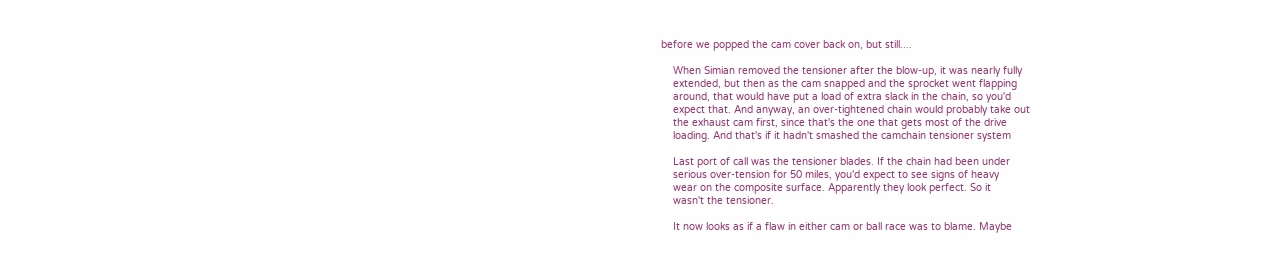before we popped the cam cover back on, but still....

    When Simian removed the tensioner after the blow-up, it was nearly fully
    extended, but then as the cam snapped and the sprocket went flapping
    around, that would have put a load of extra slack in the chain, so you'd
    expect that. And anyway, an over-tightened chain would probably take out
    the exhaust cam first, since that's the one that gets most of the drive
    loading. And that's if it hadn't smashed the camchain tensioner system

    Last port of call was the tensioner blades. If the chain had been under
    serious over-tension for 50 miles, you'd expect to see signs of heavy
    wear on the composite surface. Apparently they look perfect. So it
    wasn't the tensioner.

    It now looks as if a flaw in either cam or ball race was to blame. Maybe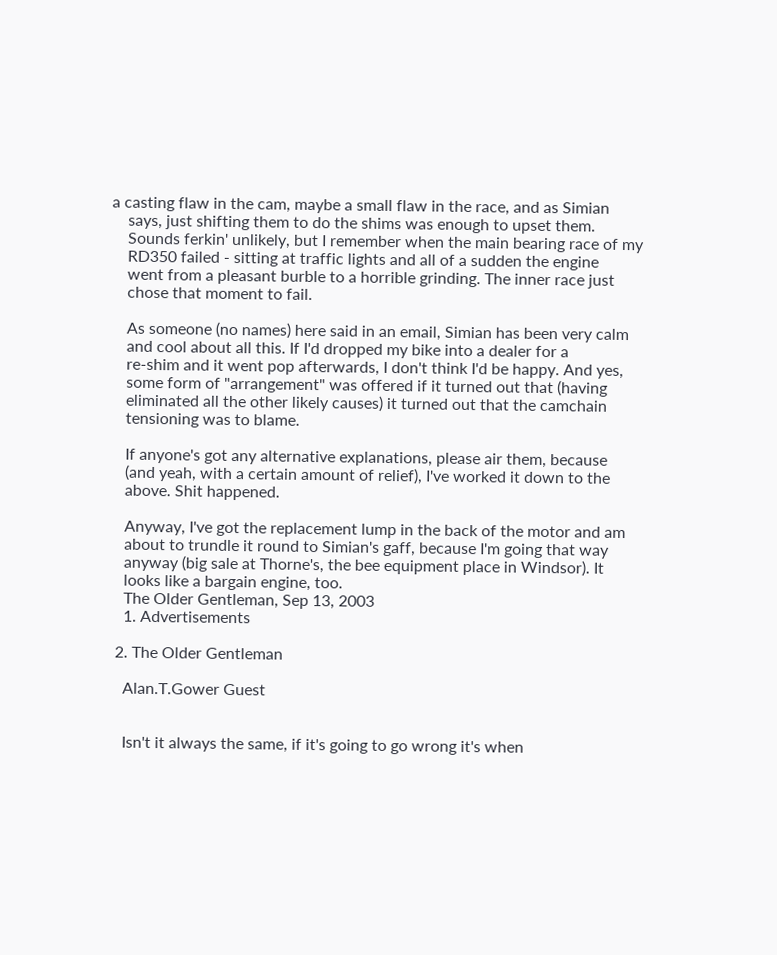a casting flaw in the cam, maybe a small flaw in the race, and as Simian
    says, just shifting them to do the shims was enough to upset them.
    Sounds ferkin' unlikely, but I remember when the main bearing race of my
    RD350 failed - sitting at traffic lights and all of a sudden the engine
    went from a pleasant burble to a horrible grinding. The inner race just
    chose that moment to fail.

    As someone (no names) here said in an email, Simian has been very calm
    and cool about all this. If I'd dropped my bike into a dealer for a
    re-shim and it went pop afterwards, I don't think I'd be happy. And yes,
    some form of "arrangement" was offered if it turned out that (having
    eliminated all the other likely causes) it turned out that the camchain
    tensioning was to blame.

    If anyone's got any alternative explanations, please air them, because
    (and yeah, with a certain amount of relief), I've worked it down to the
    above. Shit happened.

    Anyway, I've got the replacement lump in the back of the motor and am
    about to trundle it round to Simian's gaff, because I'm going that way
    anyway (big sale at Thorne's, the bee equipment place in Windsor). It
    looks like a bargain engine, too.
    The Older Gentleman, Sep 13, 2003
    1. Advertisements

  2. The Older Gentleman

    Alan.T.Gower Guest


    Isn't it always the same, if it's going to go wrong it's when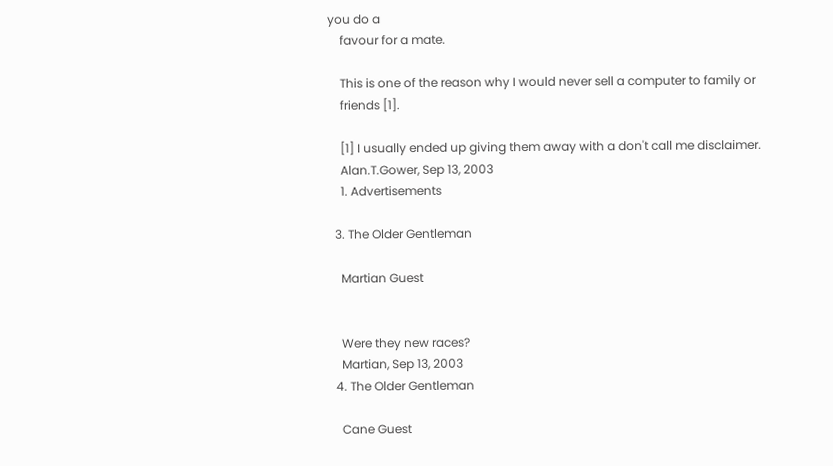you do a
    favour for a mate.

    This is one of the reason why I would never sell a computer to family or
    friends [1].

    [1] I usually ended up giving them away with a don't call me disclaimer.
    Alan.T.Gower, Sep 13, 2003
    1. Advertisements

  3. The Older Gentleman

    Martian Guest


    Were they new races?
    Martian, Sep 13, 2003
  4. The Older Gentleman

    Cane Guest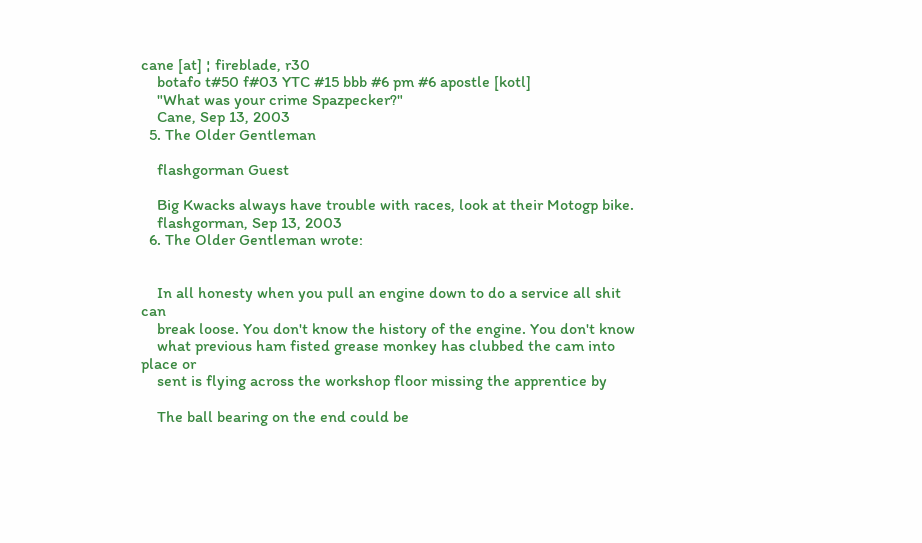cane [at] ¦ fireblade, r30
    botafo t#50 f#03 YTC #15 bbb #6 pm #6 apostle [kotl]
    "What was your crime Spazpecker?"
    Cane, Sep 13, 2003
  5. The Older Gentleman

    flashgorman Guest

    Big Kwacks always have trouble with races, look at their Motogp bike.
    flashgorman, Sep 13, 2003
  6. The Older Gentleman wrote:


    In all honesty when you pull an engine down to do a service all shit can
    break loose. You don't know the history of the engine. You don't know
    what previous ham fisted grease monkey has clubbed the cam into place or
    sent is flying across the workshop floor missing the apprentice by

    The ball bearing on the end could be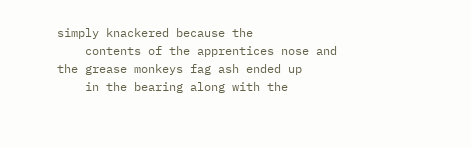simply knackered because the
    contents of the apprentices nose and the grease monkeys fag ash ended up
    in the bearing along with the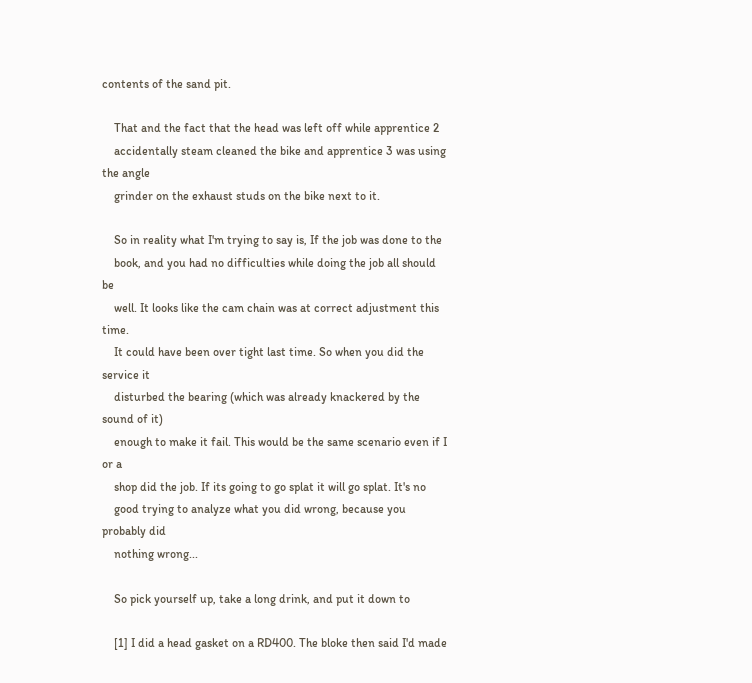contents of the sand pit.

    That and the fact that the head was left off while apprentice 2
    accidentally steam cleaned the bike and apprentice 3 was using the angle
    grinder on the exhaust studs on the bike next to it.

    So in reality what I'm trying to say is, If the job was done to the
    book, and you had no difficulties while doing the job all should be
    well. It looks like the cam chain was at correct adjustment this time.
    It could have been over tight last time. So when you did the service it
    disturbed the bearing (which was already knackered by the sound of it)
    enough to make it fail. This would be the same scenario even if I or a
    shop did the job. If its going to go splat it will go splat. It's no
    good trying to analyze what you did wrong, because you probably did
    nothing wrong...

    So pick yourself up, take a long drink, and put it down to

    [1] I did a head gasket on a RD400. The bloke then said I'd made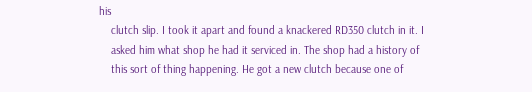his
    clutch slip. I took it apart and found a knackered RD350 clutch in it. I
    asked him what shop he had it serviced in. The shop had a history of
    this sort of thing happening. He got a new clutch because one of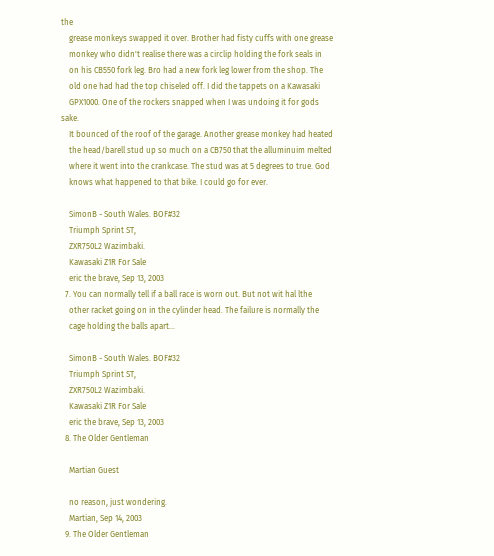the
    grease monkeys swapped it over. Brother had fisty cuffs with one grease
    monkey who didn't realise there was a circlip holding the fork seals in
    on his CB550 fork leg. Bro had a new fork leg lower from the shop. The
    old one had had the top chiseled off. I did the tappets on a Kawasaki
    GPX1000. One of the rockers snapped when I was undoing it for gods sake.
    It bounced of the roof of the garage. Another grease monkey had heated
    the head/barell stud up so much on a CB750 that the alluminuim melted
    where it went into the crankcase. The stud was at 5 degrees to true. God
    knows what happened to that bike. I could go for ever.

    SimonB - South Wales. BOF#32
    Triumph Sprint ST,
    ZXR750L2 Wazimbaki.
    Kawasaki Z1R For Sale
    eric the brave, Sep 13, 2003
  7. You can normally tell if a ball race is worn out. But not wit hal lthe
    other racket going on in the cylinder head. The failure is normally the
    cage holding the balls apart...

    SimonB - South Wales. BOF#32
    Triumph Sprint ST,
    ZXR750L2 Wazimbaki.
    Kawasaki Z1R For Sale
    eric the brave, Sep 13, 2003
  8. The Older Gentleman

    Martian Guest

    no reason, just wondering.
    Martian, Sep 14, 2003
  9. The Older Gentleman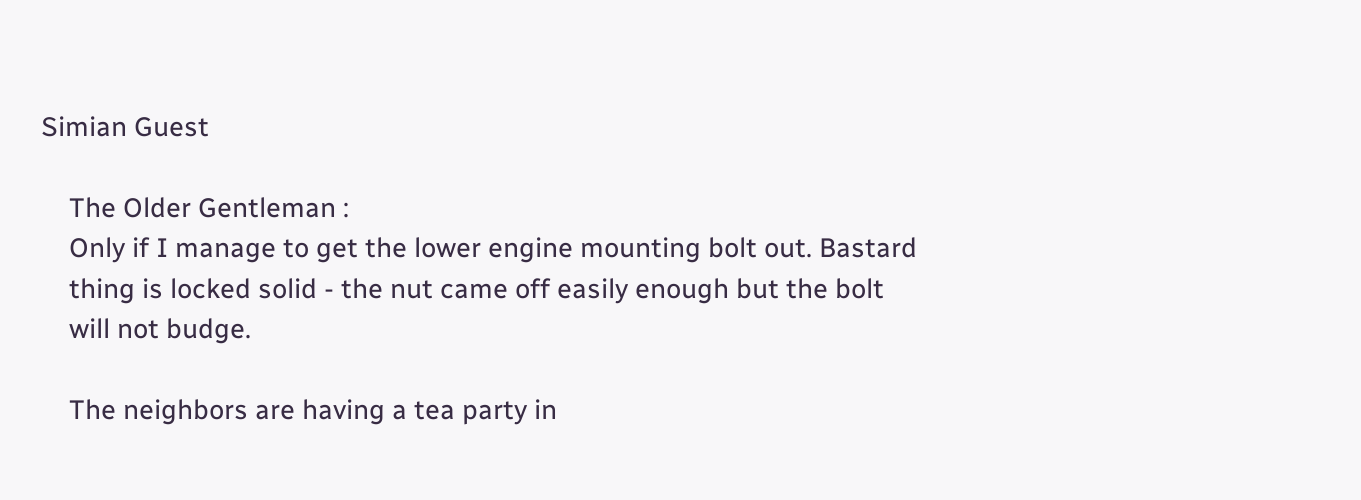Simian Guest

    The Older Gentleman :
    Only if I manage to get the lower engine mounting bolt out. Bastard
    thing is locked solid - the nut came off easily enough but the bolt
    will not budge.

    The neighbors are having a tea party in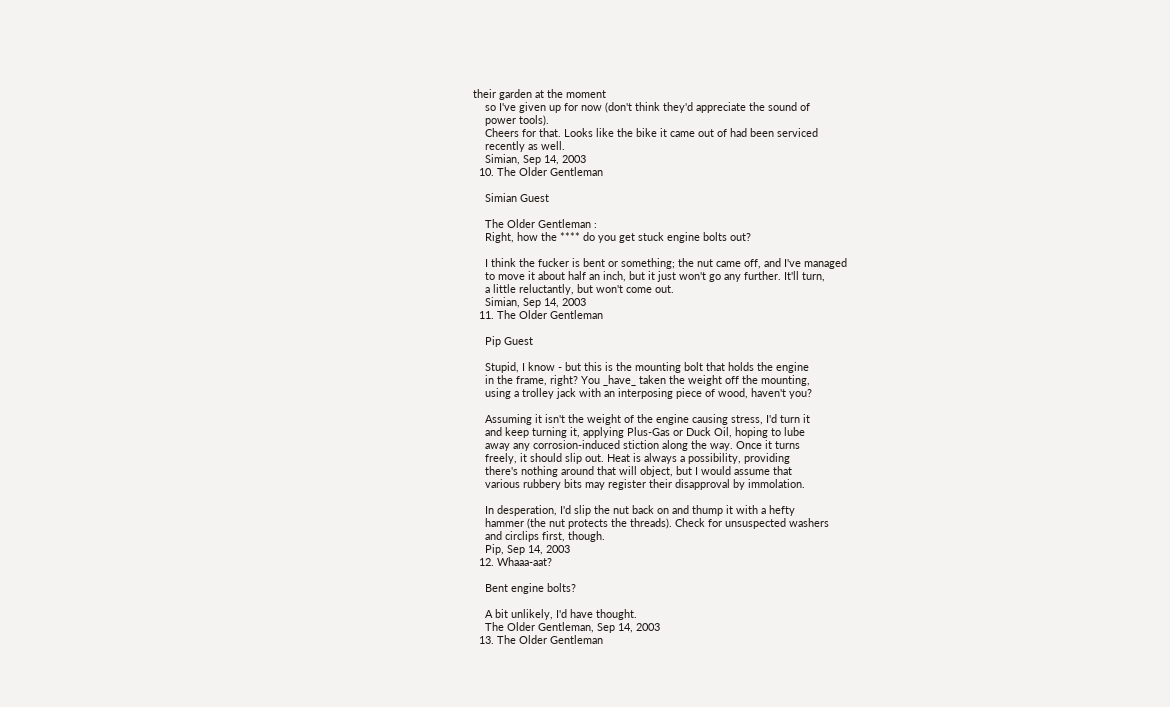their garden at the moment
    so I've given up for now (don't think they'd appreciate the sound of
    power tools).
    Cheers for that. Looks like the bike it came out of had been serviced
    recently as well.
    Simian, Sep 14, 2003
  10. The Older Gentleman

    Simian Guest

    The Older Gentleman :
    Right, how the **** do you get stuck engine bolts out?

    I think the fucker is bent or something; the nut came off, and I've managed
    to move it about half an inch, but it just won't go any further. It'll turn,
    a little reluctantly, but won't come out.
    Simian, Sep 14, 2003
  11. The Older Gentleman

    Pip Guest

    Stupid, I know - but this is the mounting bolt that holds the engine
    in the frame, right? You _have_ taken the weight off the mounting,
    using a trolley jack with an interposing piece of wood, haven't you?

    Assuming it isn't the weight of the engine causing stress, I'd turn it
    and keep turning it, applying Plus-Gas or Duck Oil, hoping to lube
    away any corrosion-induced stiction along the way. Once it turns
    freely, it should slip out. Heat is always a possibility, providing
    there's nothing around that will object, but I would assume that
    various rubbery bits may register their disapproval by immolation.

    In desperation, I'd slip the nut back on and thump it with a hefty
    hammer (the nut protects the threads). Check for unsuspected washers
    and circlips first, though.
    Pip, Sep 14, 2003
  12. Whaaa-aat?

    Bent engine bolts?

    A bit unlikely, I'd have thought.
    The Older Gentleman, Sep 14, 2003
  13. The Older Gentleman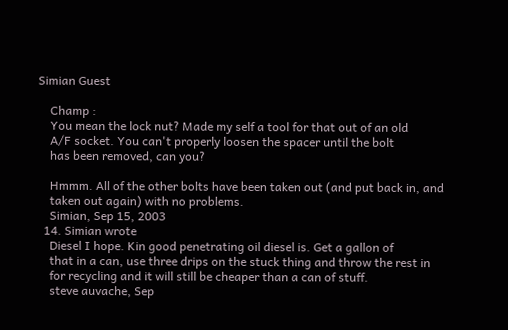Simian Guest

    Champ :
    You mean the lock nut? Made my self a tool for that out of an old
    A/F socket. You can't properly loosen the spacer until the bolt
    has been removed, can you?

    Hmmm. All of the other bolts have been taken out (and put back in, and
    taken out again) with no problems.
    Simian, Sep 15, 2003
  14. Simian wrote
    Diesel I hope. Kin good penetrating oil diesel is. Get a gallon of
    that in a can, use three drips on the stuck thing and throw the rest in
    for recycling and it will still be cheaper than a can of stuff.
    steve auvache, Sep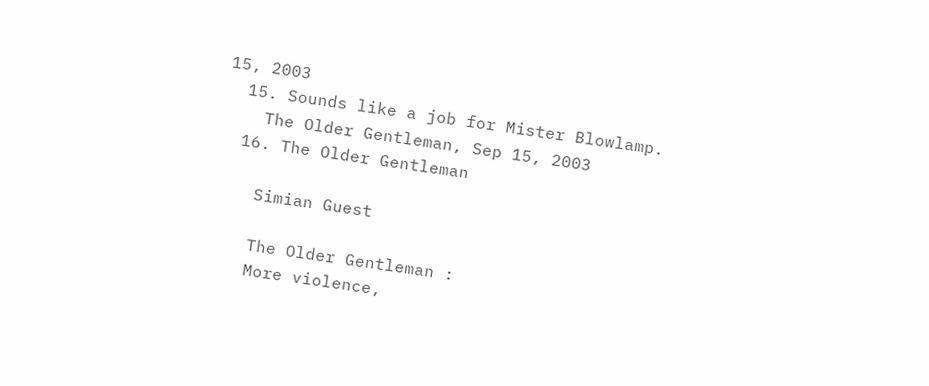15, 2003
  15. Sounds like a job for Mister Blowlamp.
    The Older Gentleman, Sep 15, 2003
  16. The Older Gentleman

    Simian Guest

    The Older Gentleman :
    More violence,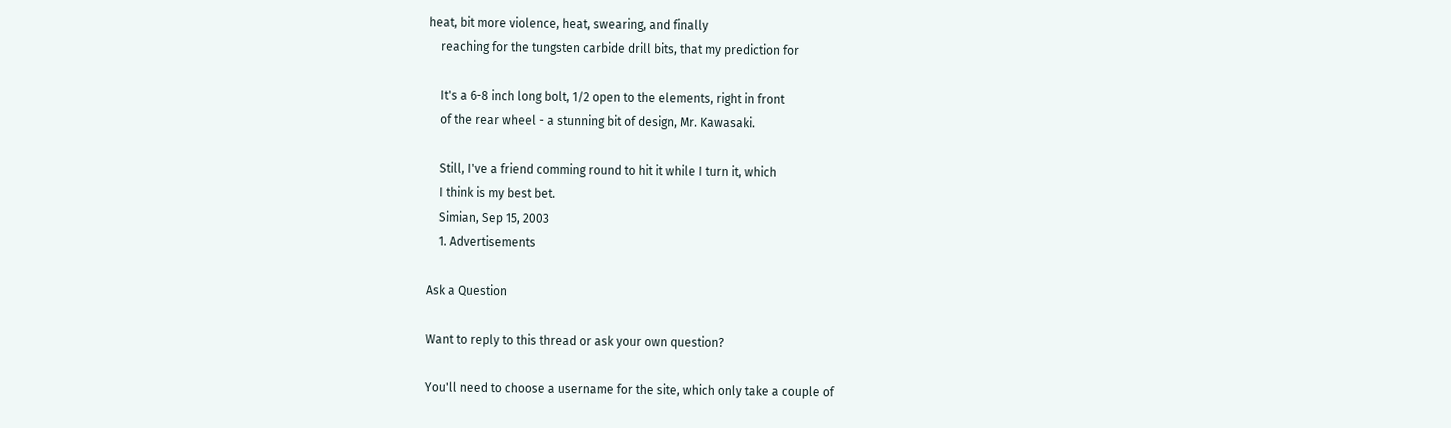heat, bit more violence, heat, swearing, and finally
    reaching for the tungsten carbide drill bits, that my prediction for

    It's a 6-8 inch long bolt, 1/2 open to the elements, right in front
    of the rear wheel - a stunning bit of design, Mr. Kawasaki.

    Still, I've a friend comming round to hit it while I turn it, which
    I think is my best bet.
    Simian, Sep 15, 2003
    1. Advertisements

Ask a Question

Want to reply to this thread or ask your own question?

You'll need to choose a username for the site, which only take a couple of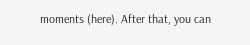moments (here). After that, you can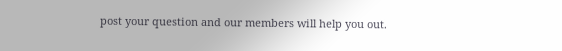post your question and our members will help you out.